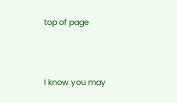top of page



I know you may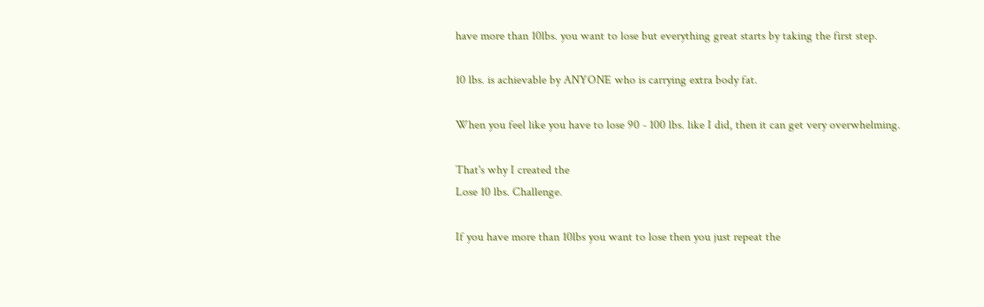have more than 10lbs. you want to lose but everything great starts by taking the first step.

10 lbs. is achievable by ANYONE who is carrying extra body fat.

When you feel like you have to lose 90 - 100 lbs. like I did, then it can get very overwhelming.

That's why I created the
Lose 10 lbs. Challenge.

If you have more than 10lbs you want to lose then you just repeat the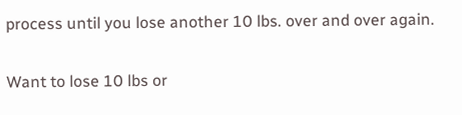process until you lose another 10 lbs. over and over again.

Want to lose 10 lbs or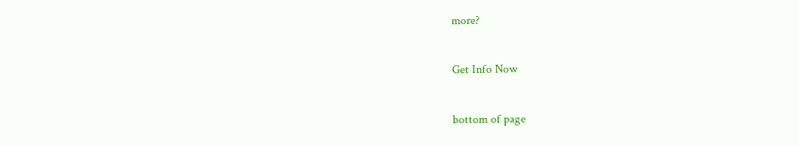more?

Get Info Now

bottom of page